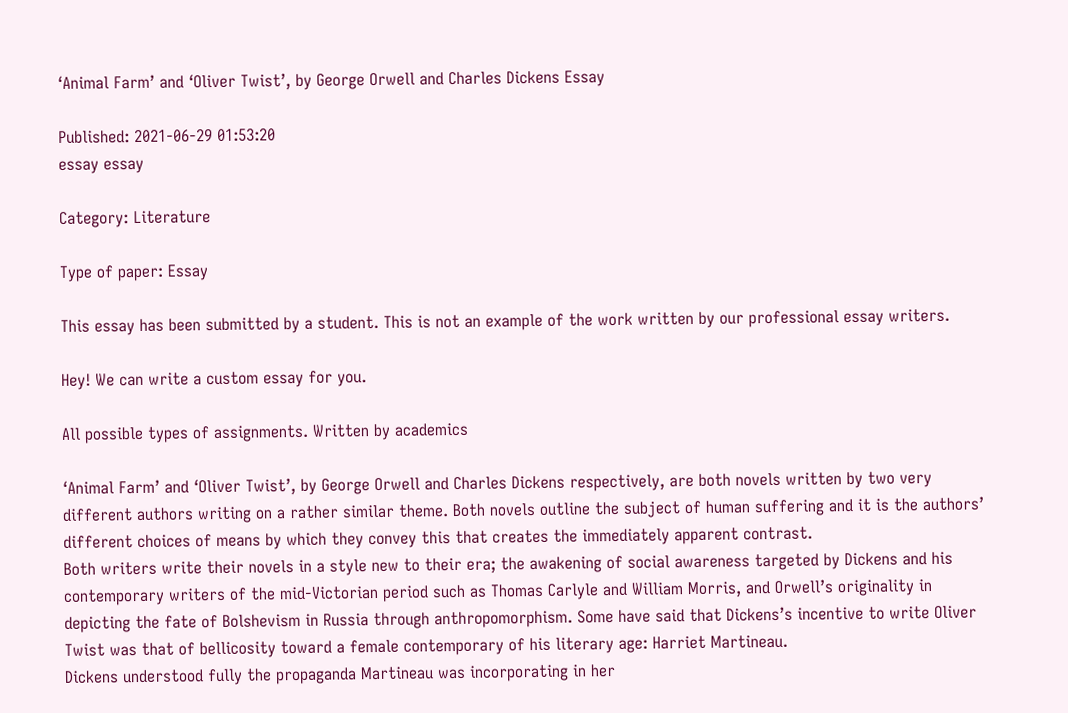‘Animal Farm’ and ‘Oliver Twist’, by George Orwell and Charles Dickens Essay

Published: 2021-06-29 01:53:20
essay essay

Category: Literature

Type of paper: Essay

This essay has been submitted by a student. This is not an example of the work written by our professional essay writers.

Hey! We can write a custom essay for you.

All possible types of assignments. Written by academics

‘Animal Farm’ and ‘Oliver Twist’, by George Orwell and Charles Dickens respectively, are both novels written by two very different authors writing on a rather similar theme. Both novels outline the subject of human suffering and it is the authors’ different choices of means by which they convey this that creates the immediately apparent contrast.
Both writers write their novels in a style new to their era; the awakening of social awareness targeted by Dickens and his contemporary writers of the mid-Victorian period such as Thomas Carlyle and William Morris, and Orwell’s originality in depicting the fate of Bolshevism in Russia through anthropomorphism. Some have said that Dickens’s incentive to write Oliver Twist was that of bellicosity toward a female contemporary of his literary age: Harriet Martineau.
Dickens understood fully the propaganda Martineau was incorporating in her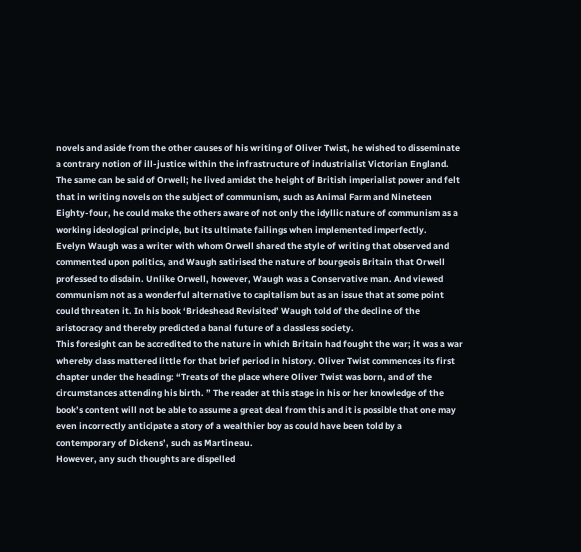novels and aside from the other causes of his writing of Oliver Twist, he wished to disseminate a contrary notion of ill-justice within the infrastructure of industrialist Victorian England. The same can be said of Orwell; he lived amidst the height of British imperialist power and felt that in writing novels on the subject of communism, such as Animal Farm and Nineteen Eighty-four, he could make the others aware of not only the idyllic nature of communism as a working ideological principle, but its ultimate failings when implemented imperfectly.
Evelyn Waugh was a writer with whom Orwell shared the style of writing that observed and commented upon politics, and Waugh satirised the nature of bourgeois Britain that Orwell professed to disdain. Unlike Orwell, however, Waugh was a Conservative man. And viewed communism not as a wonderful alternative to capitalism but as an issue that at some point could threaten it. In his book ‘Brideshead Revisited’ Waugh told of the decline of the aristocracy and thereby predicted a banal future of a classless society.
This foresight can be accredited to the nature in which Britain had fought the war; it was a war whereby class mattered little for that brief period in history. Oliver Twist commences its first chapter under the heading: “Treats of the place where Oliver Twist was born, and of the circumstances attending his birth. ” The reader at this stage in his or her knowledge of the book’s content will not be able to assume a great deal from this and it is possible that one may even incorrectly anticipate a story of a wealthier boy as could have been told by a contemporary of Dickens’, such as Martineau.
However, any such thoughts are dispelled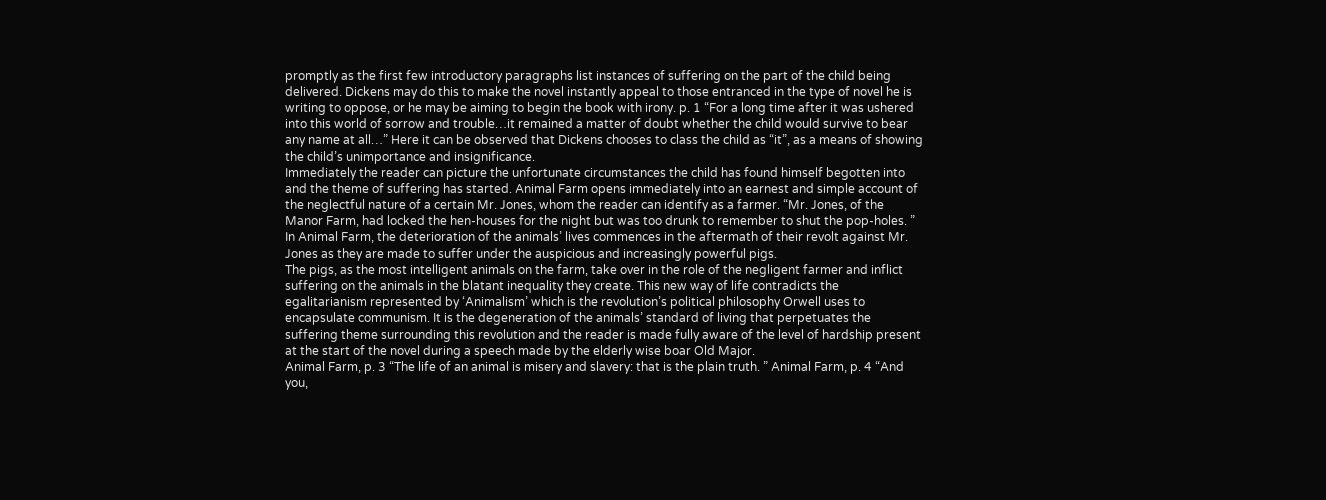promptly as the first few introductory paragraphs list instances of suffering on the part of the child being delivered. Dickens may do this to make the novel instantly appeal to those entranced in the type of novel he is writing to oppose, or he may be aiming to begin the book with irony. p. 1 “For a long time after it was ushered into this world of sorrow and trouble…it remained a matter of doubt whether the child would survive to bear any name at all…” Here it can be observed that Dickens chooses to class the child as “it”, as a means of showing the child’s unimportance and insignificance.
Immediately the reader can picture the unfortunate circumstances the child has found himself begotten into and the theme of suffering has started. Animal Farm opens immediately into an earnest and simple account of the neglectful nature of a certain Mr. Jones, whom the reader can identify as a farmer. “Mr. Jones, of the Manor Farm, had locked the hen-houses for the night but was too drunk to remember to shut the pop-holes. ” In Animal Farm, the deterioration of the animals’ lives commences in the aftermath of their revolt against Mr. Jones as they are made to suffer under the auspicious and increasingly powerful pigs.
The pigs, as the most intelligent animals on the farm, take over in the role of the negligent farmer and inflict suffering on the animals in the blatant inequality they create. This new way of life contradicts the egalitarianism represented by ‘Animalism’ which is the revolution’s political philosophy Orwell uses to encapsulate communism. It is the degeneration of the animals’ standard of living that perpetuates the suffering theme surrounding this revolution and the reader is made fully aware of the level of hardship present at the start of the novel during a speech made by the elderly wise boar Old Major.
Animal Farm, p. 3 “The life of an animal is misery and slavery: that is the plain truth. ” Animal Farm, p. 4 “And you,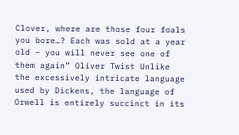Clover, where are those four foals you bore…? Each was sold at a year old – you will never see one of them again” Oliver Twist Unlike the excessively intricate language used by Dickens, the language of Orwell is entirely succinct in its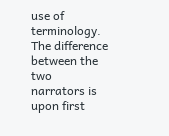use of terminology. The difference between the two narrators is upon first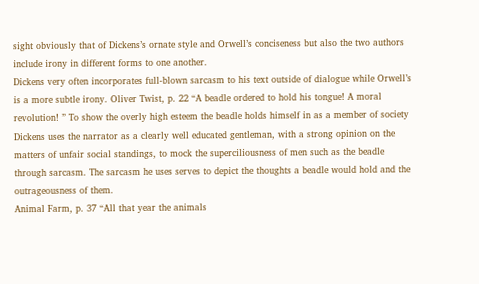sight obviously that of Dickens’s ornate style and Orwell’s conciseness but also the two authors include irony in different forms to one another.
Dickens very often incorporates full-blown sarcasm to his text outside of dialogue while Orwell’s is a more subtle irony. Oliver Twist, p. 22 “A beadle ordered to hold his tongue! A moral revolution! ” To show the overly high esteem the beadle holds himself in as a member of society Dickens uses the narrator as a clearly well educated gentleman, with a strong opinion on the matters of unfair social standings, to mock the superciliousness of men such as the beadle through sarcasm. The sarcasm he uses serves to depict the thoughts a beadle would hold and the outrageousness of them.
Animal Farm, p. 37 “All that year the animals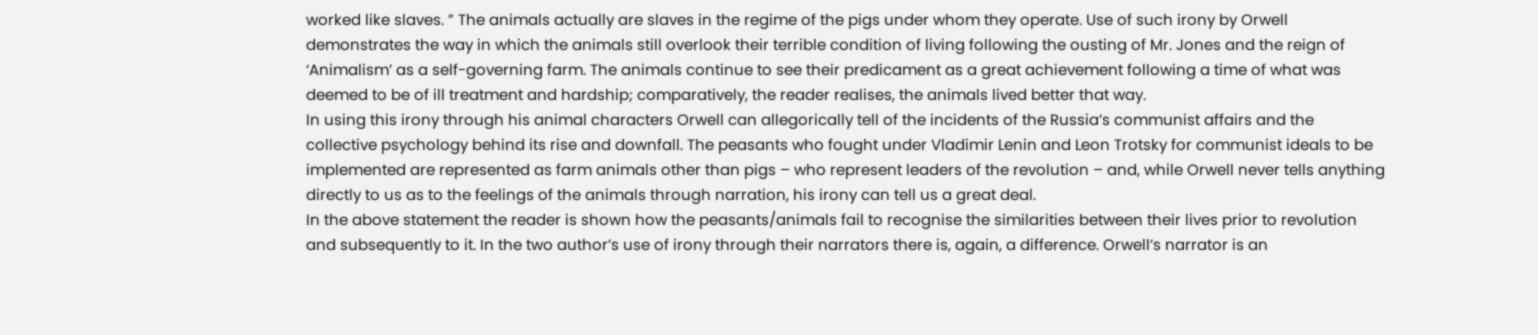worked like slaves. ” The animals actually are slaves in the regime of the pigs under whom they operate. Use of such irony by Orwell demonstrates the way in which the animals still overlook their terrible condition of living following the ousting of Mr. Jones and the reign of ‘Animalism’ as a self-governing farm. The animals continue to see their predicament as a great achievement following a time of what was deemed to be of ill treatment and hardship; comparatively, the reader realises, the animals lived better that way.
In using this irony through his animal characters Orwell can allegorically tell of the incidents of the Russia’s communist affairs and the collective psychology behind its rise and downfall. The peasants who fought under Vladimir Lenin and Leon Trotsky for communist ideals to be implemented are represented as farm animals other than pigs – who represent leaders of the revolution – and, while Orwell never tells anything directly to us as to the feelings of the animals through narration, his irony can tell us a great deal.
In the above statement the reader is shown how the peasants/animals fail to recognise the similarities between their lives prior to revolution and subsequently to it. In the two author’s use of irony through their narrators there is, again, a difference. Orwell’s narrator is an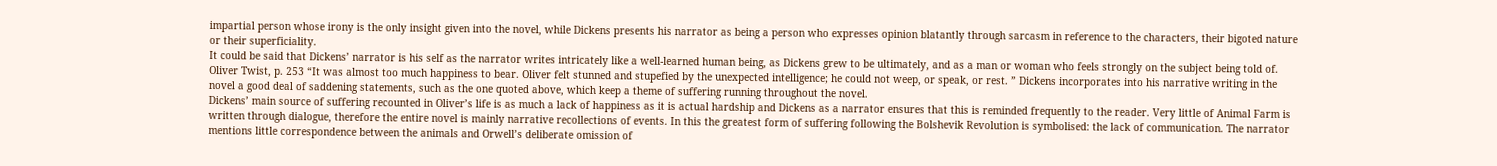impartial person whose irony is the only insight given into the novel, while Dickens presents his narrator as being a person who expresses opinion blatantly through sarcasm in reference to the characters, their bigoted nature or their superficiality.
It could be said that Dickens’ narrator is his self as the narrator writes intricately like a well-learned human being, as Dickens grew to be ultimately, and as a man or woman who feels strongly on the subject being told of. Oliver Twist, p. 253 “It was almost too much happiness to bear. Oliver felt stunned and stupefied by the unexpected intelligence; he could not weep, or speak, or rest. ” Dickens incorporates into his narrative writing in the novel a good deal of saddening statements, such as the one quoted above, which keep a theme of suffering running throughout the novel.
Dickens’ main source of suffering recounted in Oliver’s life is as much a lack of happiness as it is actual hardship and Dickens as a narrator ensures that this is reminded frequently to the reader. Very little of Animal Farm is written through dialogue, therefore the entire novel is mainly narrative recollections of events. In this the greatest form of suffering following the Bolshevik Revolution is symbolised: the lack of communication. The narrator mentions little correspondence between the animals and Orwell’s deliberate omission of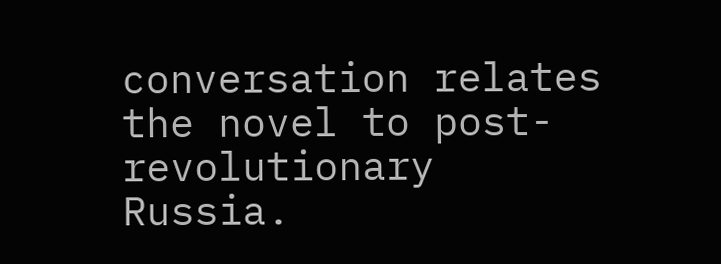conversation relates the novel to post-revolutionary Russia.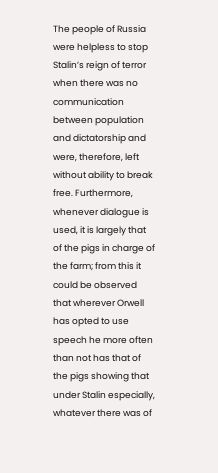The people of Russia were helpless to stop Stalin’s reign of terror when there was no communication between population and dictatorship and were, therefore, left without ability to break free. Furthermore, whenever dialogue is used, it is largely that of the pigs in charge of the farm; from this it could be observed that wherever Orwell has opted to use speech he more often than not has that of the pigs showing that under Stalin especially, whatever there was of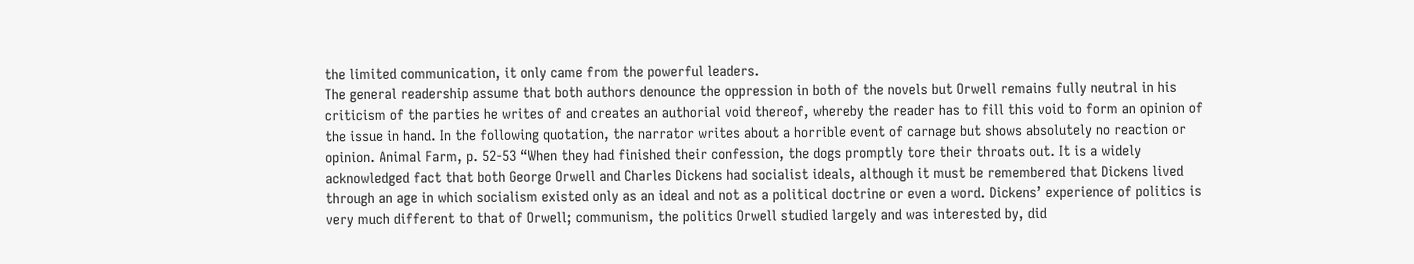the limited communication, it only came from the powerful leaders.
The general readership assume that both authors denounce the oppression in both of the novels but Orwell remains fully neutral in his criticism of the parties he writes of and creates an authorial void thereof, whereby the reader has to fill this void to form an opinion of the issue in hand. In the following quotation, the narrator writes about a horrible event of carnage but shows absolutely no reaction or opinion. Animal Farm, p. 52-53 “When they had finished their confession, the dogs promptly tore their throats out. It is a widely acknowledged fact that both George Orwell and Charles Dickens had socialist ideals, although it must be remembered that Dickens lived through an age in which socialism existed only as an ideal and not as a political doctrine or even a word. Dickens’ experience of politics is very much different to that of Orwell; communism, the politics Orwell studied largely and was interested by, did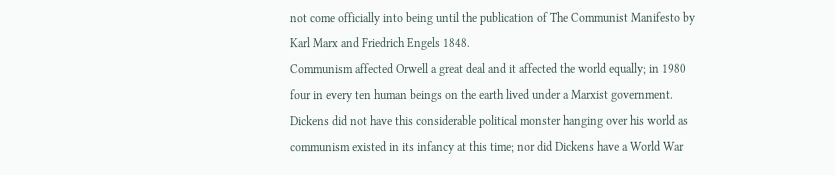not come officially into being until the publication of The Communist Manifesto by Karl Marx and Friedrich Engels 1848.
Communism affected Orwell a great deal and it affected the world equally; in 1980 four in every ten human beings on the earth lived under a Marxist government. Dickens did not have this considerable political monster hanging over his world as communism existed in its infancy at this time; nor did Dickens have a World War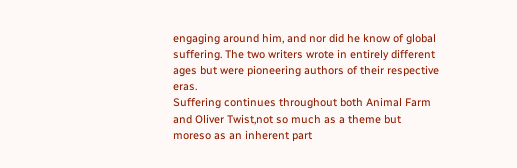engaging around him, and nor did he know of global suffering. The two writers wrote in entirely different ages but were pioneering authors of their respective eras.
Suffering continues throughout both Animal Farm and Oliver Twist,not so much as a theme but moreso as an inherent part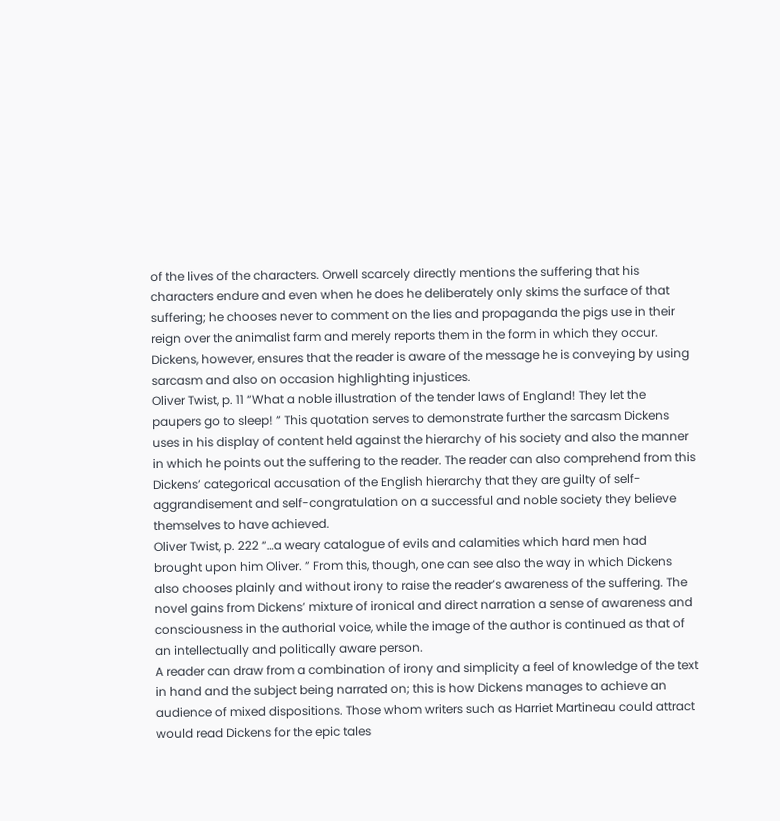of the lives of the characters. Orwell scarcely directly mentions the suffering that his characters endure and even when he does he deliberately only skims the surface of that suffering; he chooses never to comment on the lies and propaganda the pigs use in their reign over the animalist farm and merely reports them in the form in which they occur. Dickens, however, ensures that the reader is aware of the message he is conveying by using sarcasm and also on occasion highlighting injustices.
Oliver Twist, p. 11 “What a noble illustration of the tender laws of England! They let the paupers go to sleep! ” This quotation serves to demonstrate further the sarcasm Dickens uses in his display of content held against the hierarchy of his society and also the manner in which he points out the suffering to the reader. The reader can also comprehend from this Dickens’ categorical accusation of the English hierarchy that they are guilty of self-aggrandisement and self-congratulation on a successful and noble society they believe themselves to have achieved.
Oliver Twist, p. 222 “…a weary catalogue of evils and calamities which hard men had brought upon him Oliver. ” From this, though, one can see also the way in which Dickens also chooses plainly and without irony to raise the reader’s awareness of the suffering. The novel gains from Dickens’ mixture of ironical and direct narration a sense of awareness and consciousness in the authorial voice, while the image of the author is continued as that of an intellectually and politically aware person.
A reader can draw from a combination of irony and simplicity a feel of knowledge of the text in hand and the subject being narrated on; this is how Dickens manages to achieve an audience of mixed dispositions. Those whom writers such as Harriet Martineau could attract would read Dickens for the epic tales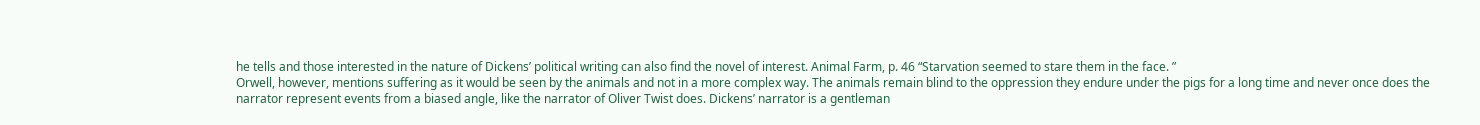he tells and those interested in the nature of Dickens’ political writing can also find the novel of interest. Animal Farm, p. 46 “Starvation seemed to stare them in the face. ”
Orwell, however, mentions suffering as it would be seen by the animals and not in a more complex way. The animals remain blind to the oppression they endure under the pigs for a long time and never once does the narrator represent events from a biased angle, like the narrator of Oliver Twist does. Dickens’ narrator is a gentleman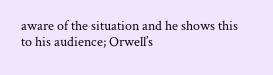aware of the situation and he shows this to his audience; Orwell’s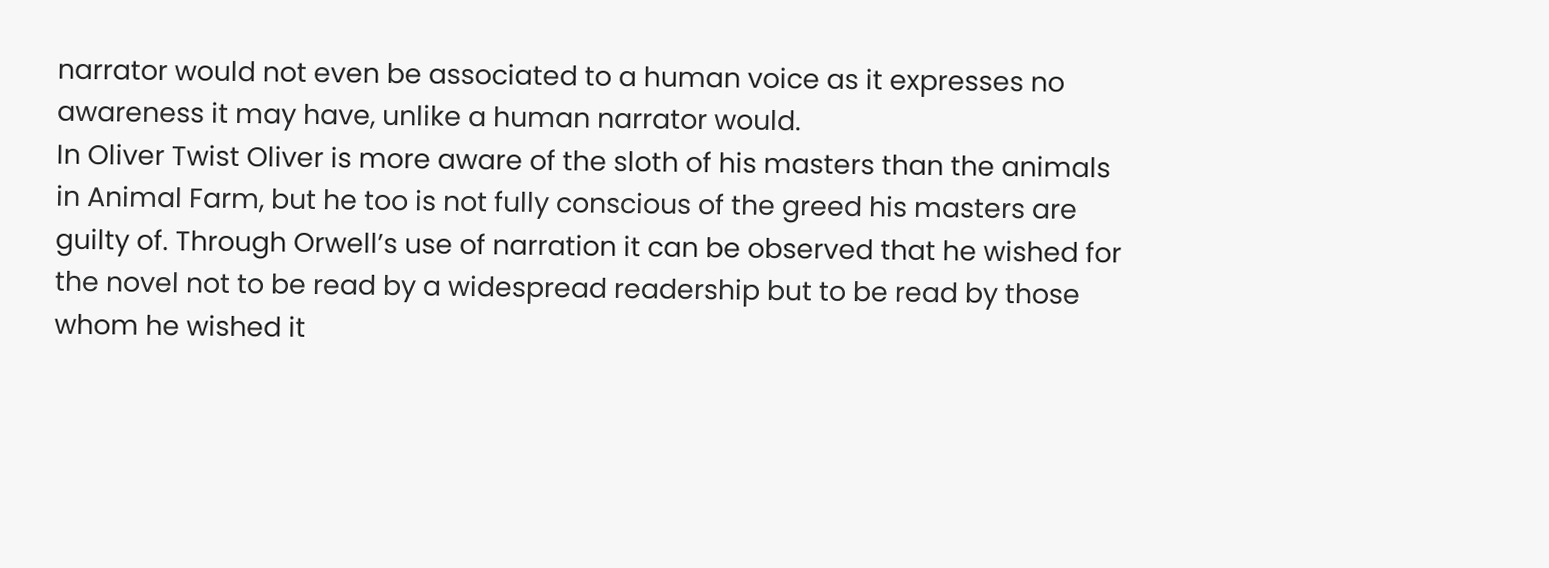narrator would not even be associated to a human voice as it expresses no awareness it may have, unlike a human narrator would.
In Oliver Twist Oliver is more aware of the sloth of his masters than the animals in Animal Farm, but he too is not fully conscious of the greed his masters are guilty of. Through Orwell’s use of narration it can be observed that he wished for the novel not to be read by a widespread readership but to be read by those whom he wished it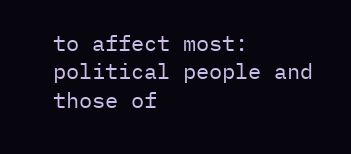to affect most: political people and those of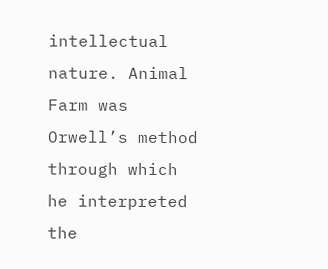intellectual nature. Animal Farm was Orwell’s method through which he interpreted the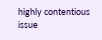highly contentious issue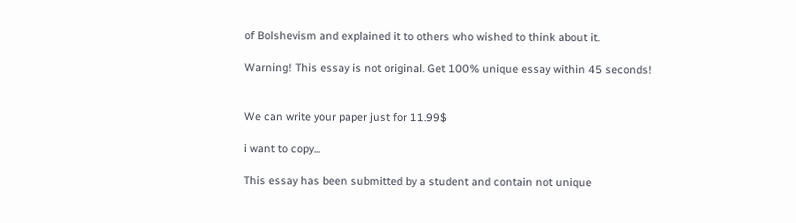of Bolshevism and explained it to others who wished to think about it.

Warning! This essay is not original. Get 100% unique essay within 45 seconds!


We can write your paper just for 11.99$

i want to copy...

This essay has been submitted by a student and contain not unique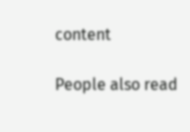content

People also read